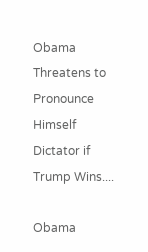Obama Threatens to Pronounce Himself Dictator if Trump Wins....

Obama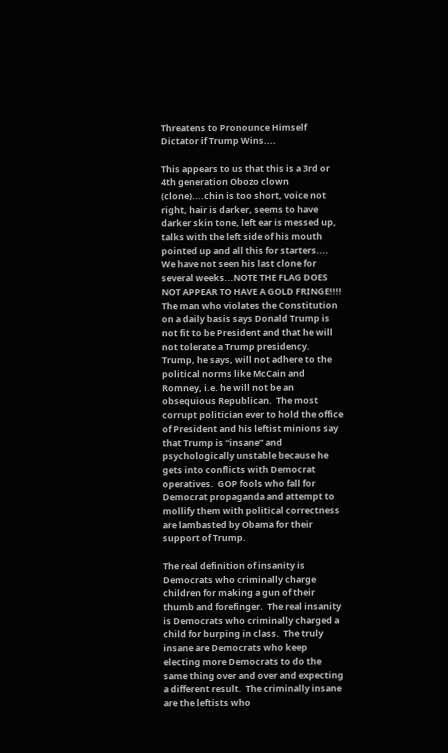Threatens to Pronounce Himself Dictator if Trump Wins....

This appears to us that this is a 3rd or 4th generation Obozo clown (clone)....chin is too short, voice not right, hair is darker, seems to have darker skin tone, left ear is messed up, talks with the left side of his mouth pointed up and all this for starters.... We have not seen his last clone for several weeks...NOTE THE FLAG DOES NOT APPEAR TO HAVE A GOLD FRINGE!!!!
The man who violates the Constitution on a daily basis says Donald Trump is not fit to be President and that he will not tolerate a Trump presidency.  Trump, he says, will not adhere to the political norms like McCain and Romney, i.e. he will not be an obsequious Republican.  The most corrupt politician ever to hold the office of President and his leftist minions say that Trump is “insane” and psychologically unstable because he gets into conflicts with Democrat operatives.  GOP fools who fall for Democrat propaganda and attempt to mollify them with political correctness are lambasted by Obama for their support of Trump.

The real definition of insanity is Democrats who criminally charge children for making a gun of their thumb and forefinger.  The real insanity is Democrats who criminally charged a child for burping in class.  The truly insane are Democrats who keep electing more Democrats to do the same thing over and over and expecting a different result.  The criminally insane are the leftists who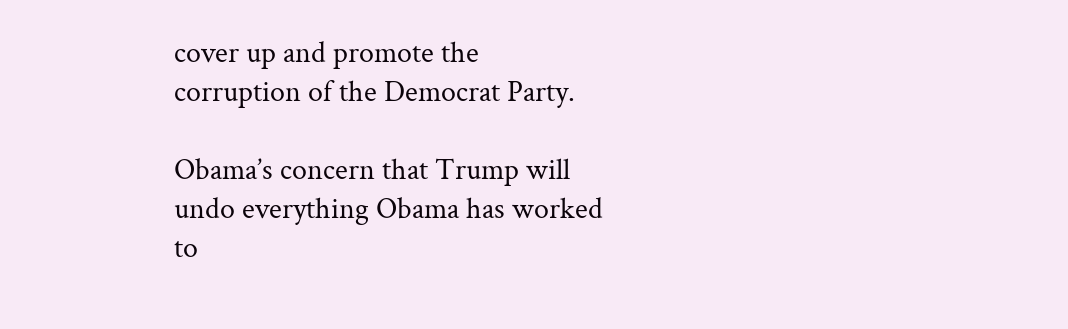cover up and promote the corruption of the Democrat Party.

Obama’s concern that Trump will undo everything Obama has worked to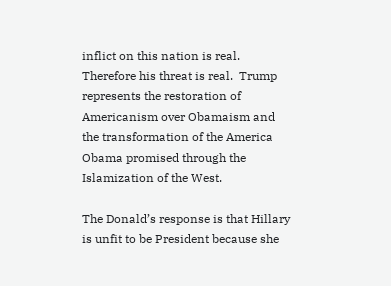inflict on this nation is real. Therefore his threat is real.  Trump represents the restoration of Americanism over Obamaism and the transformation of the America Obama promised through the Islamization of the West.

The Donald’s response is that Hillary is unfit to be President because she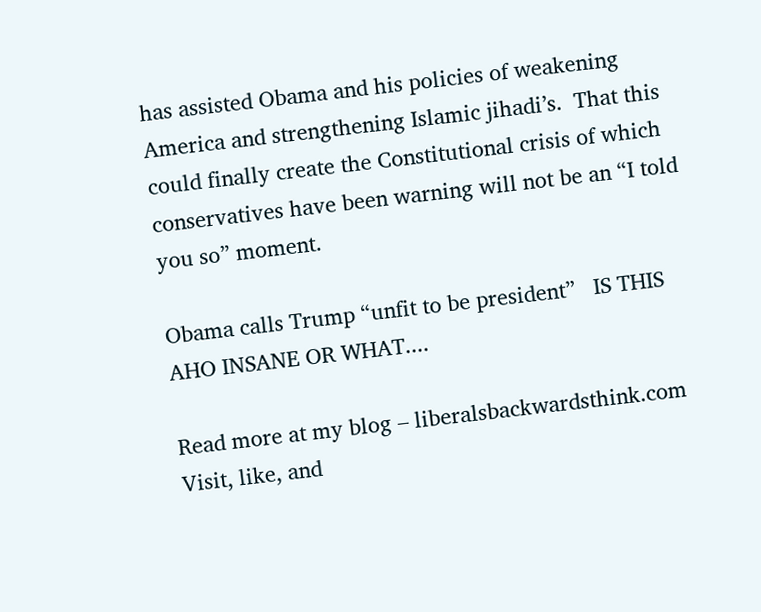has assisted Obama and his policies of weakening America and strengthening Islamic jihadi’s.  That this could finally create the Constitutional crisis of which conservatives have been warning will not be an “I told you so” moment.

Obama calls Trump “unfit to be president”   IS THIS AHO INSANE OR WHAT....

Read more at my blog – liberalsbackwardsthink.com
Visit, like, and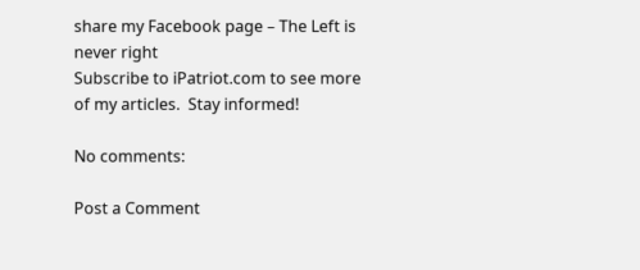share my Facebook page – The Left is never right
Subscribe to iPatriot.com to see more of my articles.  Stay informed!

No comments:

Post a Comment